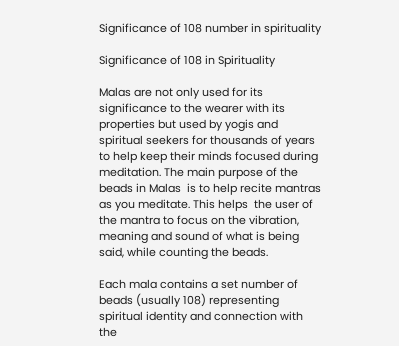Significance of 108 number in spirituality

Significance of 108 in Spirituality

Malas are not only used for its significance to the wearer with its properties but used by yogis and spiritual seekers for thousands of years to help keep their minds focused during meditation. The main purpose of the beads in Malas  is to help recite mantras as you meditate. This helps  the user of the mantra to focus on the vibration, meaning and sound of what is being said, while counting the beads.

Each mala contains a set number of beads (usually 108) representing spiritual identity and connection with the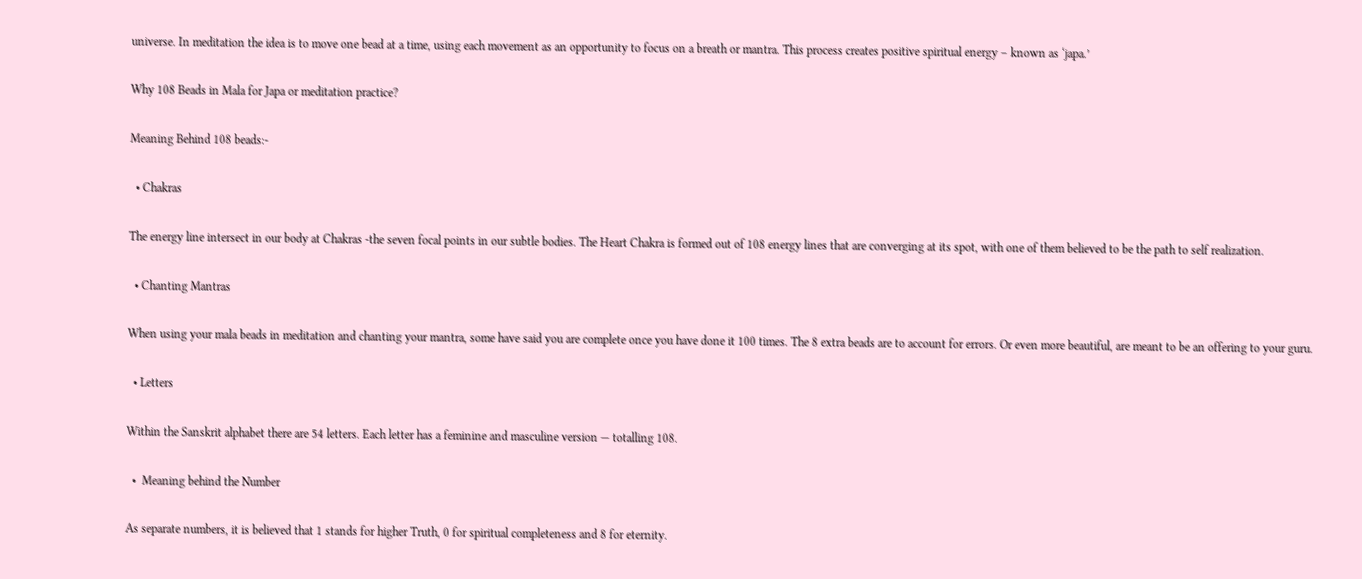universe. In meditation the idea is to move one bead at a time, using each movement as an opportunity to focus on a breath or mantra. This process creates positive spiritual energy – known as ‘japa.’

Why 108 Beads in Mala for Japa or meditation practice?

Meaning Behind 108 beads:-

  • Chakras

The energy line intersect in our body at Chakras -the seven focal points in our subtle bodies. The Heart Chakra is formed out of 108 energy lines that are converging at its spot, with one of them believed to be the path to self realization.

  • Chanting Mantras

When using your mala beads in meditation and chanting your mantra, some have said you are complete once you have done it 100 times. The 8 extra beads are to account for errors. Or even more beautiful, are meant to be an offering to your guru.

  • Letters

Within the Sanskrit alphabet there are 54 letters. Each letter has a feminine and masculine version — totalling 108.

  •  Meaning behind the Number

As separate numbers, it is believed that 1 stands for higher Truth, 0 for spiritual completeness and 8 for eternity.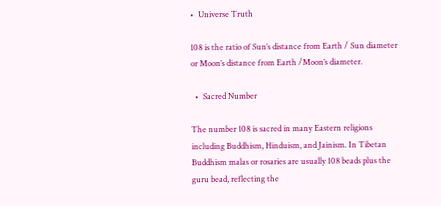•  Universe Truth

108 is the ratio of Sun’s distance from Earth / Sun diameter or Moon’s distance from Earth /Moon’s diameter.

  •  Sacred Number

The number 108 is sacred in many Eastern religions including Buddhism, Hinduism, and Jainism. In Tibetan Buddhism malas or rosaries are usually 108 beads plus the guru bead, reflecting the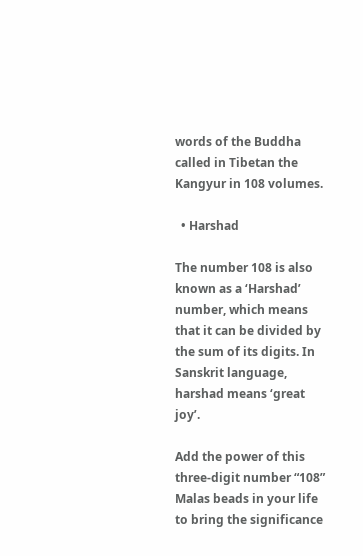words of the Buddha called in Tibetan the Kangyur in 108 volumes.

  • Harshad

The number 108 is also known as a ‘Harshad’ number, which means that it can be divided by the sum of its digits. In Sanskrit language, harshad means ‘great joy’.

Add the power of this three-digit number “108” Malas beads in your life to bring the significance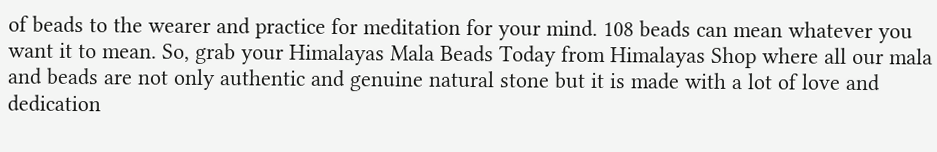of beads to the wearer and practice for meditation for your mind. 108 beads can mean whatever you want it to mean. So, grab your Himalayas Mala Beads Today from Himalayas Shop where all our mala and beads are not only authentic and genuine natural stone but it is made with a lot of love and dedication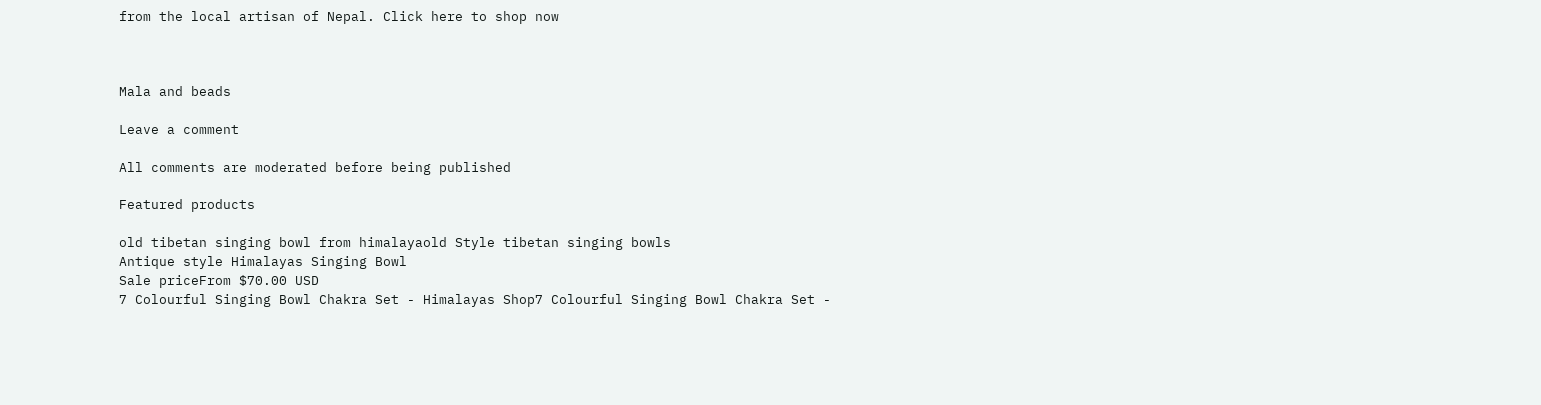from the local artisan of Nepal. Click here to shop now



Mala and beads

Leave a comment

All comments are moderated before being published

Featured products

old tibetan singing bowl from himalayaold Style tibetan singing bowls
Antique style Himalayas Singing Bowl
Sale priceFrom $70.00 USD
7 Colourful Singing Bowl Chakra Set - Himalayas Shop7 Colourful Singing Bowl Chakra Set -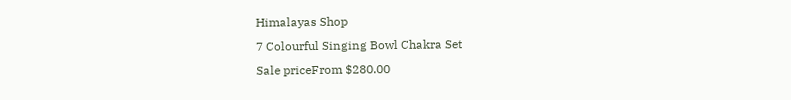Himalayas Shop
7 Colourful Singing Bowl Chakra Set
Sale priceFrom $280.00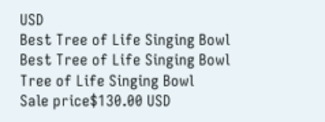USD
Best Tree of Life Singing Bowl Best Tree of Life Singing Bowl
Tree of Life Singing Bowl
Sale price$130.00 USD